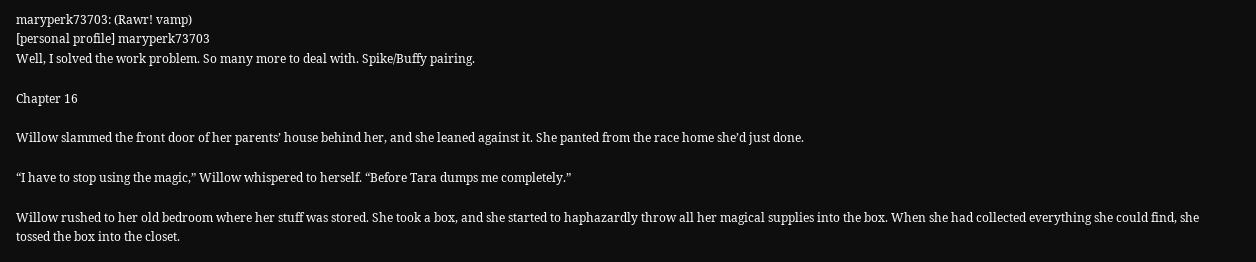maryperk73703: (Rawr! vamp)
[personal profile] maryperk73703
Well, I solved the work problem. So many more to deal with. Spike/Buffy pairing.

Chapter 16

Willow slammed the front door of her parents’ house behind her, and she leaned against it. She panted from the race home she’d just done.

“I have to stop using the magic,” Willow whispered to herself. “Before Tara dumps me completely.”

Willow rushed to her old bedroom where her stuff was stored. She took a box, and she started to haphazardly throw all her magical supplies into the box. When she had collected everything she could find, she tossed the box into the closet.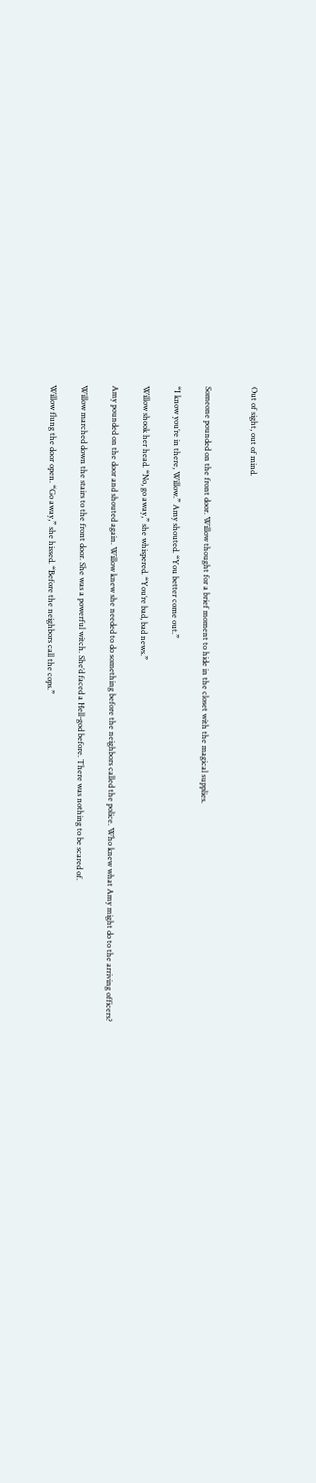Out of sight, out of mind.


Someone pounded on the front door. Willow thought for a brief moment to hide in the closet with the magical supplies.

“I know you’re in there, Willow.” Amy shouted. “You better come out.”

Willow shook her head. “No, go away,” she whispered. “You’re bad, bad news.”

Amy pounded on the door and shouted again. Willow knew she needed to do something before the neighbors called the police. Who knew what Amy might do to the arriving officers?

Willow marched down the stairs to the front door. She was a powerful witch. She’d faced a Hell-god before. There was nothing to be scared of.

Willow flung the door open. “Go away,” she hissed. “Before the neighbors call the cops.”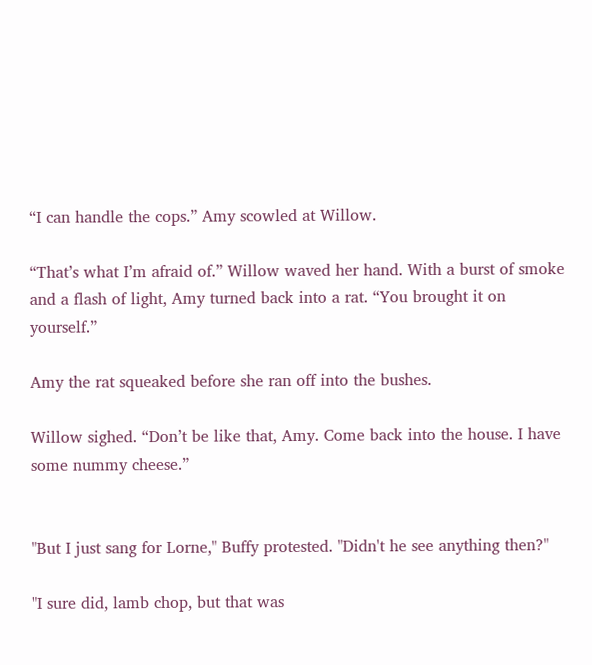“I can handle the cops.” Amy scowled at Willow.

“That’s what I’m afraid of.” Willow waved her hand. With a burst of smoke and a flash of light, Amy turned back into a rat. “You brought it on yourself.”

Amy the rat squeaked before she ran off into the bushes.

Willow sighed. “Don’t be like that, Amy. Come back into the house. I have some nummy cheese.”


"But I just sang for Lorne," Buffy protested. "Didn't he see anything then?"

"I sure did, lamb chop, but that was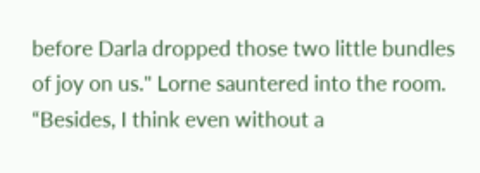before Darla dropped those two little bundles of joy on us." Lorne sauntered into the room. “Besides, I think even without a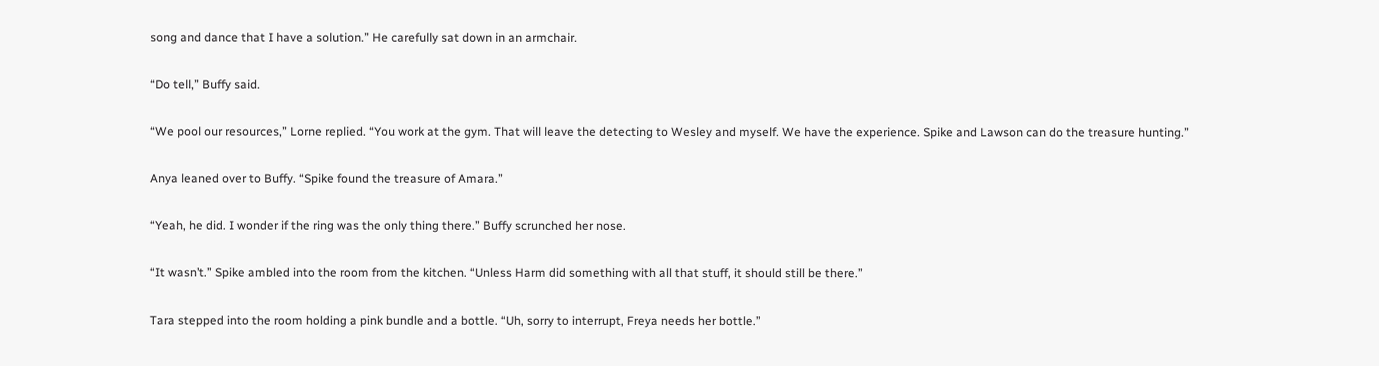song and dance that I have a solution.” He carefully sat down in an armchair.

“Do tell,” Buffy said.

“We pool our resources,” Lorne replied. “You work at the gym. That will leave the detecting to Wesley and myself. We have the experience. Spike and Lawson can do the treasure hunting.”

Anya leaned over to Buffy. “Spike found the treasure of Amara.”

“Yeah, he did. I wonder if the ring was the only thing there.” Buffy scrunched her nose.

“It wasn’t.” Spike ambled into the room from the kitchen. “Unless Harm did something with all that stuff, it should still be there.”

Tara stepped into the room holding a pink bundle and a bottle. “Uh, sorry to interrupt, Freya needs her bottle.”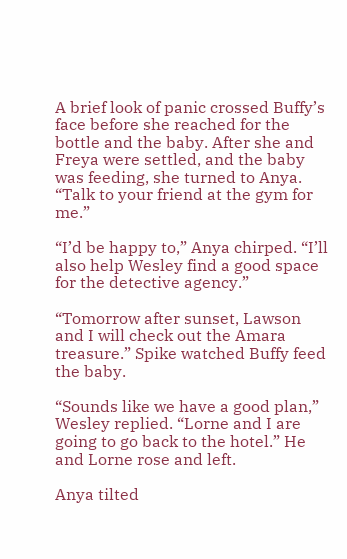A brief look of panic crossed Buffy’s face before she reached for the bottle and the baby. After she and Freya were settled, and the baby was feeding, she turned to Anya. “Talk to your friend at the gym for me.”

“I’d be happy to,” Anya chirped. “I’ll also help Wesley find a good space for the detective agency.”

“Tomorrow after sunset, Lawson and I will check out the Amara treasure.” Spike watched Buffy feed the baby.

“Sounds like we have a good plan,” Wesley replied. “Lorne and I are going to go back to the hotel.” He and Lorne rose and left.

Anya tilted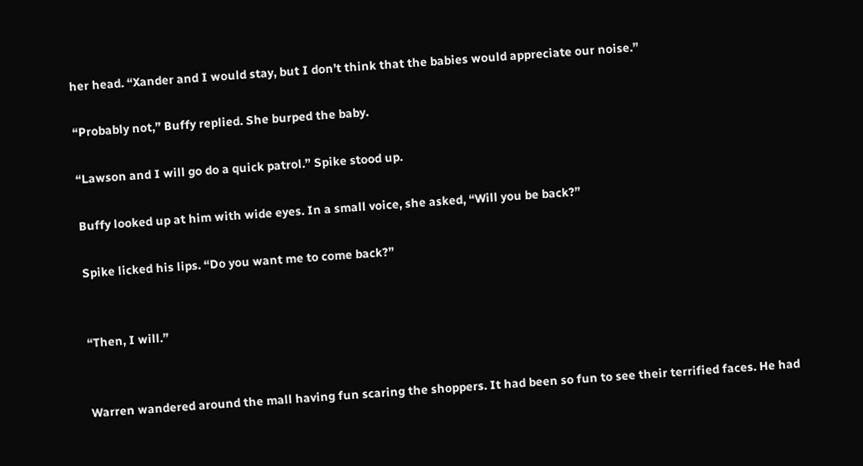her head. “Xander and I would stay, but I don’t think that the babies would appreciate our noise.”

“Probably not,” Buffy replied. She burped the baby.

“Lawson and I will go do a quick patrol.” Spike stood up.

Buffy looked up at him with wide eyes. In a small voice, she asked, “Will you be back?”

Spike licked his lips. “Do you want me to come back?”


“Then, I will.”


Warren wandered around the mall having fun scaring the shoppers. It had been so fun to see their terrified faces. He had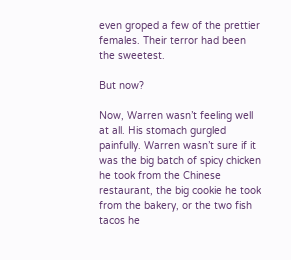even groped a few of the prettier females. Their terror had been the sweetest.

But now?

Now, Warren wasn’t feeling well at all. His stomach gurgled painfully. Warren wasn’t sure if it was the big batch of spicy chicken he took from the Chinese restaurant, the big cookie he took from the bakery, or the two fish tacos he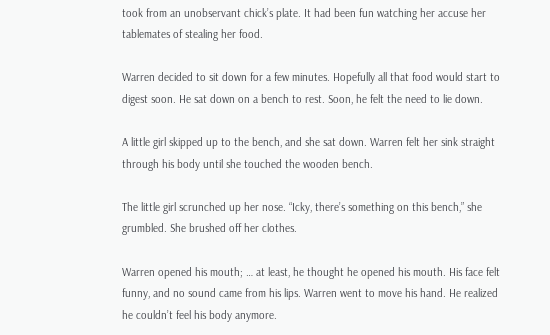took from an unobservant chick’s plate. It had been fun watching her accuse her tablemates of stealing her food.

Warren decided to sit down for a few minutes. Hopefully all that food would start to digest soon. He sat down on a bench to rest. Soon, he felt the need to lie down.

A little girl skipped up to the bench, and she sat down. Warren felt her sink straight through his body until she touched the wooden bench.

The little girl scrunched up her nose. “Icky, there’s something on this bench,” she grumbled. She brushed off her clothes.

Warren opened his mouth; … at least, he thought he opened his mouth. His face felt funny, and no sound came from his lips. Warren went to move his hand. He realized he couldn’t feel his body anymore.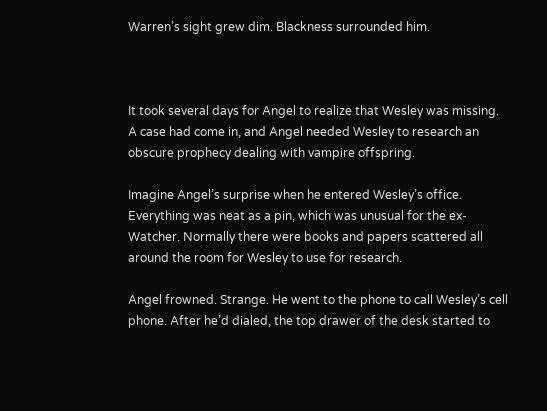Warren’s sight grew dim. Blackness surrounded him.



It took several days for Angel to realize that Wesley was missing. A case had come in, and Angel needed Wesley to research an obscure prophecy dealing with vampire offspring.

Imagine Angel’s surprise when he entered Wesley’s office. Everything was neat as a pin, which was unusual for the ex-Watcher. Normally there were books and papers scattered all around the room for Wesley to use for research.

Angel frowned. Strange. He went to the phone to call Wesley’s cell phone. After he’d dialed, the top drawer of the desk started to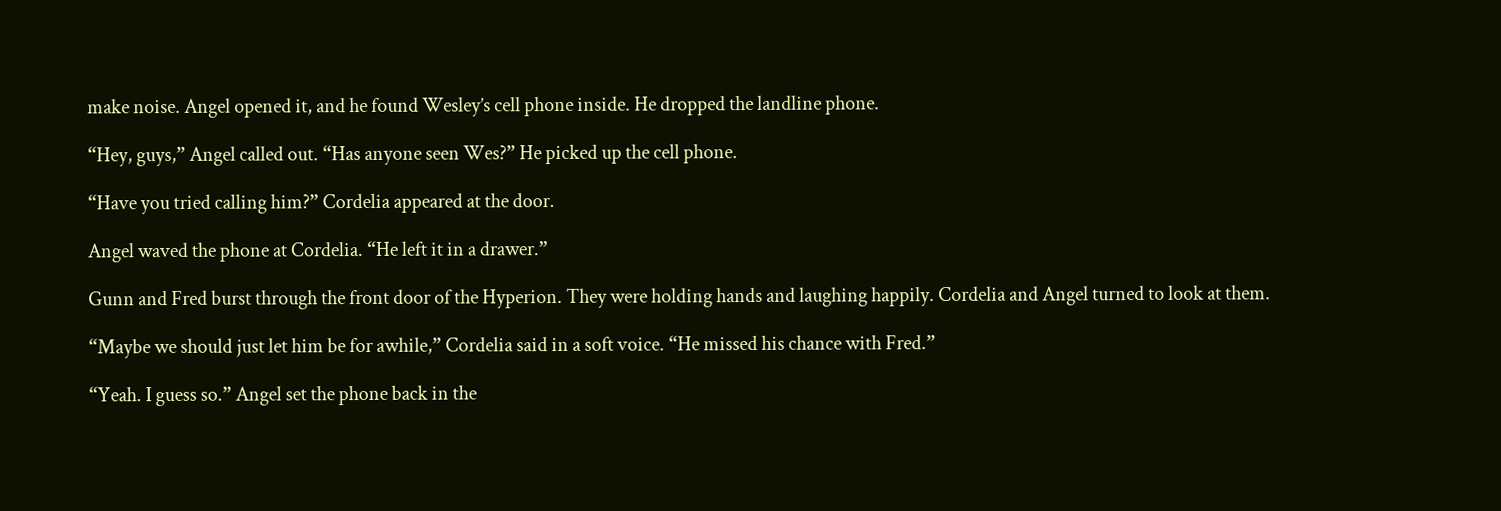make noise. Angel opened it, and he found Wesley’s cell phone inside. He dropped the landline phone.

“Hey, guys,” Angel called out. “Has anyone seen Wes?” He picked up the cell phone.

“Have you tried calling him?” Cordelia appeared at the door.

Angel waved the phone at Cordelia. “He left it in a drawer.”

Gunn and Fred burst through the front door of the Hyperion. They were holding hands and laughing happily. Cordelia and Angel turned to look at them.

“Maybe we should just let him be for awhile,” Cordelia said in a soft voice. “He missed his chance with Fred.”

“Yeah. I guess so.” Angel set the phone back in the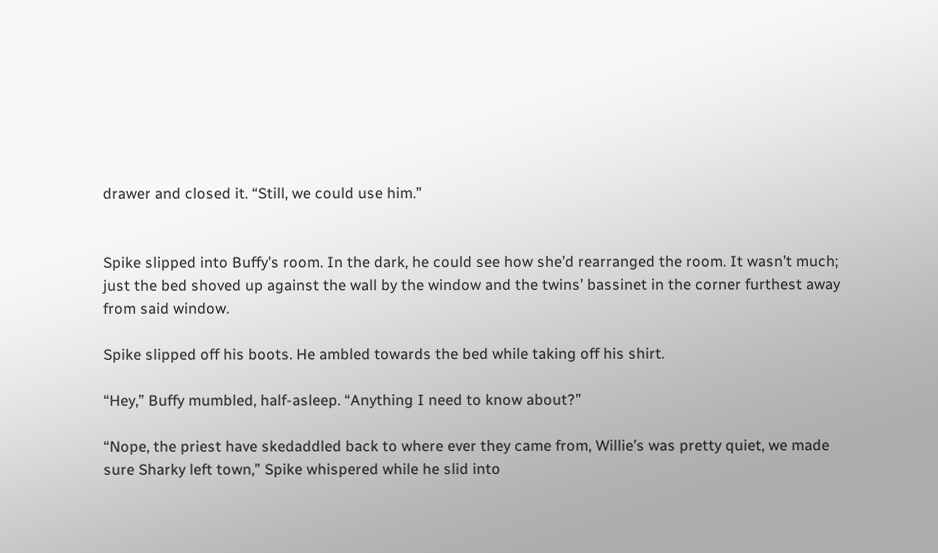drawer and closed it. “Still, we could use him.”


Spike slipped into Buffy’s room. In the dark, he could see how she’d rearranged the room. It wasn’t much; just the bed shoved up against the wall by the window and the twins’ bassinet in the corner furthest away from said window.

Spike slipped off his boots. He ambled towards the bed while taking off his shirt.

“Hey,” Buffy mumbled, half-asleep. “Anything I need to know about?”

“Nope, the priest have skedaddled back to where ever they came from, Willie’s was pretty quiet, we made sure Sharky left town,” Spike whispered while he slid into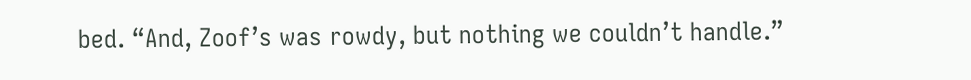bed. “And, Zoof’s was rowdy, but nothing we couldn’t handle.”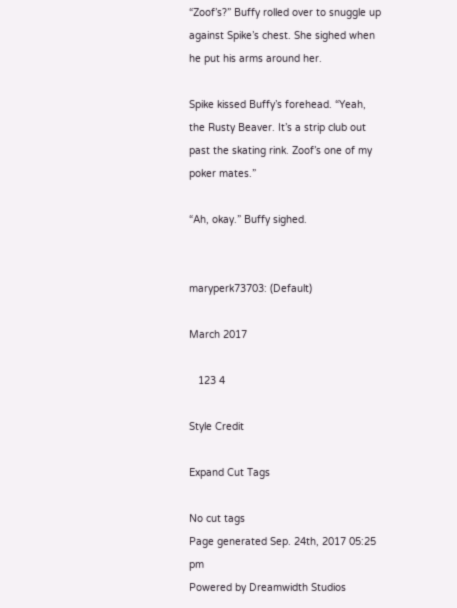“Zoof’s?” Buffy rolled over to snuggle up against Spike’s chest. She sighed when he put his arms around her.

Spike kissed Buffy’s forehead. “Yeah, the Rusty Beaver. It’s a strip club out past the skating rink. Zoof’s one of my poker mates.”

“Ah, okay.” Buffy sighed.


maryperk73703: (Default)

March 2017

   123 4

Style Credit

Expand Cut Tags

No cut tags
Page generated Sep. 24th, 2017 05:25 pm
Powered by Dreamwidth Studios